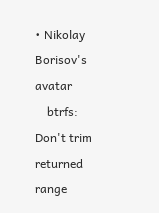• Nikolay Borisov's avatar
    btrfs: Don't trim returned range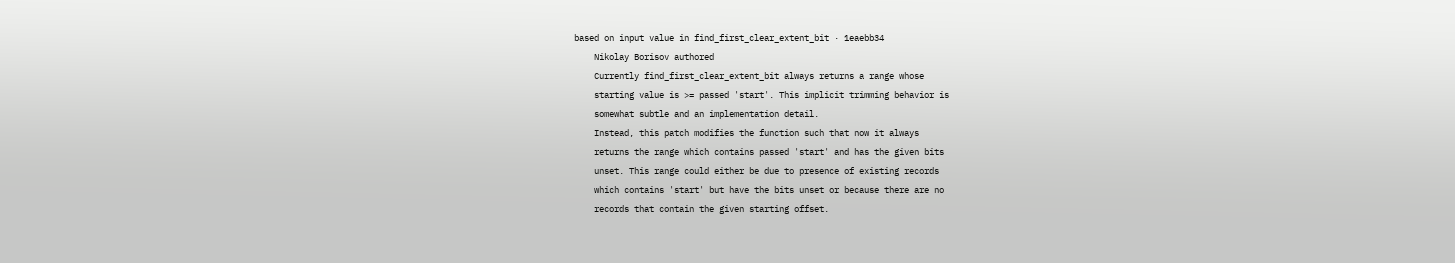based on input value in find_first_clear_extent_bit · 1eaebb34
    Nikolay Borisov authored
    Currently find_first_clear_extent_bit always returns a range whose
    starting value is >= passed 'start'. This implicit trimming behavior is
    somewhat subtle and an implementation detail.
    Instead, this patch modifies the function such that now it always
    returns the range which contains passed 'start' and has the given bits
    unset. This range could either be due to presence of existing records
    which contains 'start' but have the bits unset or because there are no
    records that contain the given starting offset.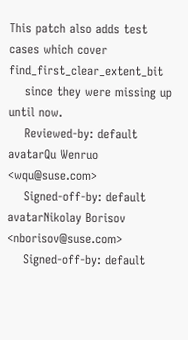This patch also adds test cases which cover find_first_clear_extent_bit
    since they were missing up until now.
    Reviewed-by: default avatarQu Wenruo <wqu@suse.com>
    Signed-off-by: default avatarNikolay Borisov <nborisov@suse.com>
    Signed-off-by: default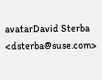avatarDavid Sterba <dsterba@suse.com>